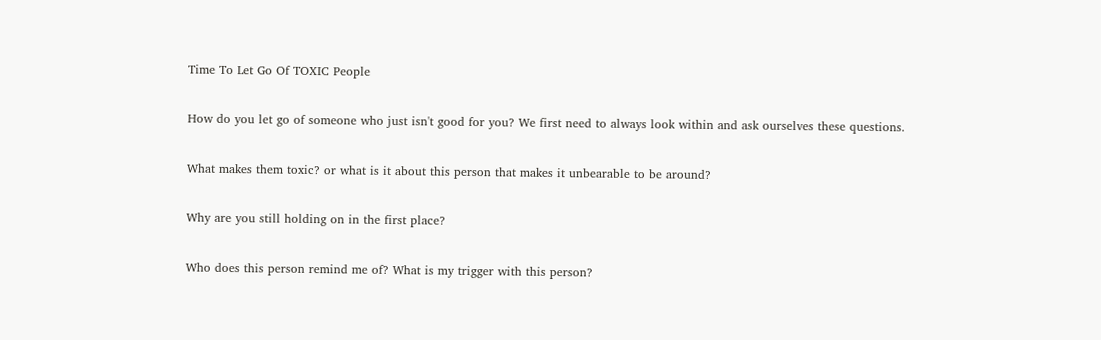Time To Let Go Of TOXIC People

How do you let go of someone who just isn't good for you? We first need to always look within and ask ourselves these questions.

What makes them toxic? or what is it about this person that makes it unbearable to be around?

Why are you still holding on in the first place?

Who does this person remind me of? What is my trigger with this person?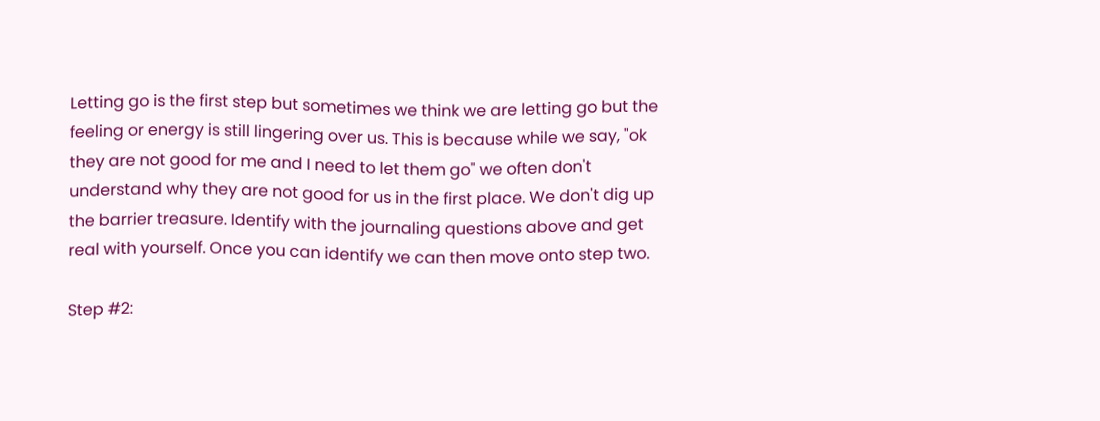Letting go is the first step but sometimes we think we are letting go but the feeling or energy is still lingering over us. This is because while we say, "ok they are not good for me and I need to let them go" we often don't understand why they are not good for us in the first place. We don't dig up the barrier treasure. Identify with the journaling questions above and get real with yourself. Once you can identify we can then move onto step two.

Step #2: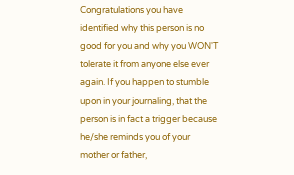Congratulations you have identified why this person is no good for you and why you WON'T tolerate it from anyone else ever again. If you happen to stumble upon in your journaling, that the person is in fact a trigger because he/she reminds you of your mother or father,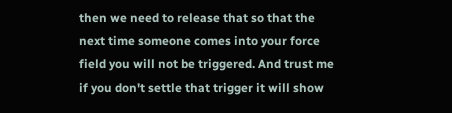then we need to release that so that the next time someone comes into your force field you will not be triggered. And trust me if you don't settle that trigger it will show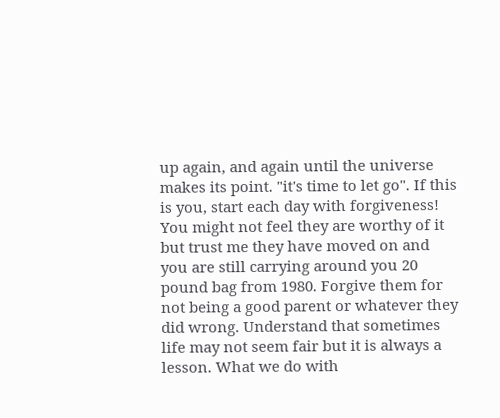up again, and again until the universe makes its point. "it's time to let go". If this is you, start each day with forgiveness! You might not feel they are worthy of it but trust me they have moved on and you are still carrying around you 20 pound bag from 1980. Forgive them for not being a good parent or whatever they did wrong. Understand that sometimes life may not seem fair but it is always a lesson. What we do with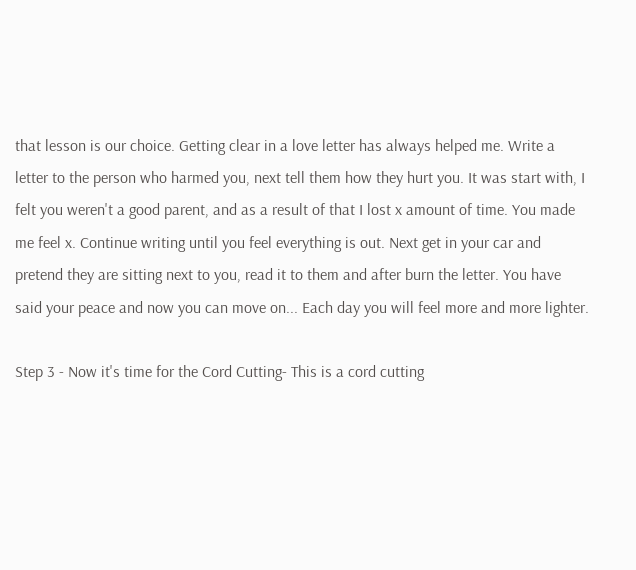that lesson is our choice. Getting clear in a love letter has always helped me. Write a letter to the person who harmed you, next tell them how they hurt you. It was start with, I felt you weren't a good parent, and as a result of that I lost x amount of time. You made me feel x. Continue writing until you feel everything is out. Next get in your car and pretend they are sitting next to you, read it to them and after burn the letter. You have said your peace and now you can move on... Each day you will feel more and more lighter.

Step 3 - Now it's time for the Cord Cutting- This is a cord cutting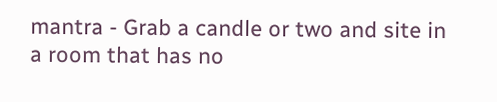mantra - Grab a candle or two and site in a room that has no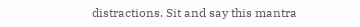distractions. Sit and say this mantra